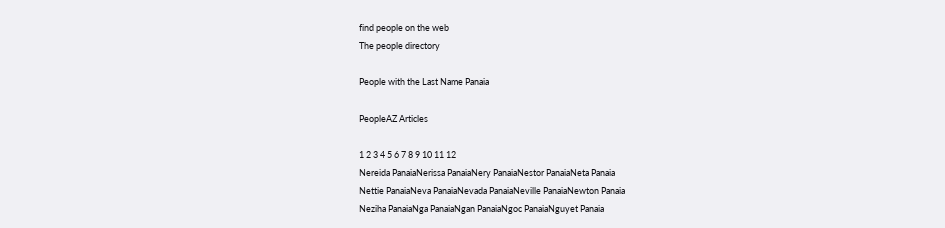find people on the web
The people directory

People with the Last Name Panaia

PeopleAZ Articles

1 2 3 4 5 6 7 8 9 10 11 12
Nereida PanaiaNerissa PanaiaNery PanaiaNestor PanaiaNeta Panaia
Nettie PanaiaNeva PanaiaNevada PanaiaNeville PanaiaNewton Panaia
Neziha PanaiaNga PanaiaNgan PanaiaNgoc PanaiaNguyet Panaia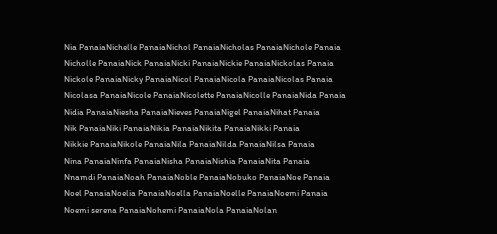Nia PanaiaNichelle PanaiaNichol PanaiaNicholas PanaiaNichole Panaia
Nicholle PanaiaNick PanaiaNicki PanaiaNickie PanaiaNickolas Panaia
Nickole PanaiaNicky PanaiaNicol PanaiaNicola PanaiaNicolas Panaia
Nicolasa PanaiaNicole PanaiaNicolette PanaiaNicolle PanaiaNida Panaia
Nidia PanaiaNiesha PanaiaNieves PanaiaNigel PanaiaNihat Panaia
Nik PanaiaNiki PanaiaNikia PanaiaNikita PanaiaNikki Panaia
Nikkie PanaiaNikole PanaiaNila PanaiaNilda PanaiaNilsa Panaia
Nina PanaiaNinfa PanaiaNisha PanaiaNishia PanaiaNita Panaia
Nnamdi PanaiaNoah PanaiaNoble PanaiaNobuko PanaiaNoe Panaia
Noel PanaiaNoelia PanaiaNoella PanaiaNoelle PanaiaNoemi Panaia
Noemi serena PanaiaNohemi PanaiaNola PanaiaNolan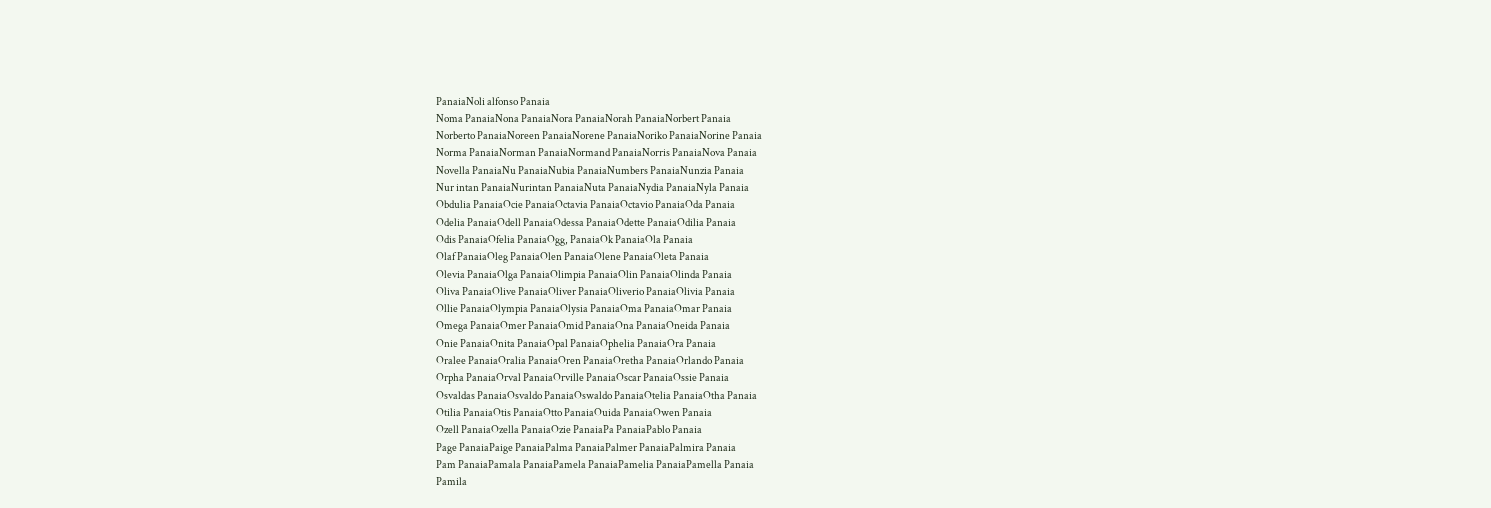PanaiaNoli alfonso Panaia
Noma PanaiaNona PanaiaNora PanaiaNorah PanaiaNorbert Panaia
Norberto PanaiaNoreen PanaiaNorene PanaiaNoriko PanaiaNorine Panaia
Norma PanaiaNorman PanaiaNormand PanaiaNorris PanaiaNova Panaia
Novella PanaiaNu PanaiaNubia PanaiaNumbers PanaiaNunzia Panaia
Nur intan PanaiaNurintan PanaiaNuta PanaiaNydia PanaiaNyla Panaia
Obdulia PanaiaOcie PanaiaOctavia PanaiaOctavio PanaiaOda Panaia
Odelia PanaiaOdell PanaiaOdessa PanaiaOdette PanaiaOdilia Panaia
Odis PanaiaOfelia PanaiaOgg, PanaiaOk PanaiaOla Panaia
Olaf PanaiaOleg PanaiaOlen PanaiaOlene PanaiaOleta Panaia
Olevia PanaiaOlga PanaiaOlimpia PanaiaOlin PanaiaOlinda Panaia
Oliva PanaiaOlive PanaiaOliver PanaiaOliverio PanaiaOlivia Panaia
Ollie PanaiaOlympia PanaiaOlysia PanaiaOma PanaiaOmar Panaia
Omega PanaiaOmer PanaiaOmid PanaiaOna PanaiaOneida Panaia
Onie PanaiaOnita PanaiaOpal PanaiaOphelia PanaiaOra Panaia
Oralee PanaiaOralia PanaiaOren PanaiaOretha PanaiaOrlando Panaia
Orpha PanaiaOrval PanaiaOrville PanaiaOscar PanaiaOssie Panaia
Osvaldas PanaiaOsvaldo PanaiaOswaldo PanaiaOtelia PanaiaOtha Panaia
Otilia PanaiaOtis PanaiaOtto PanaiaOuida PanaiaOwen Panaia
Ozell PanaiaOzella PanaiaOzie PanaiaPa PanaiaPablo Panaia
Page PanaiaPaige PanaiaPalma PanaiaPalmer PanaiaPalmira Panaia
Pam PanaiaPamala PanaiaPamela PanaiaPamelia PanaiaPamella Panaia
Pamila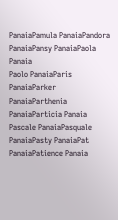PanaiaPamula PanaiaPandora PanaiaPansy PanaiaPaola Panaia
Paolo PanaiaParis PanaiaParker PanaiaParthenia PanaiaParticia Panaia
Pascale PanaiaPasquale PanaiaPasty PanaiaPat PanaiaPatience Panaia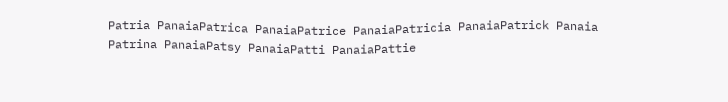Patria PanaiaPatrica PanaiaPatrice PanaiaPatricia PanaiaPatrick Panaia
Patrina PanaiaPatsy PanaiaPatti PanaiaPattie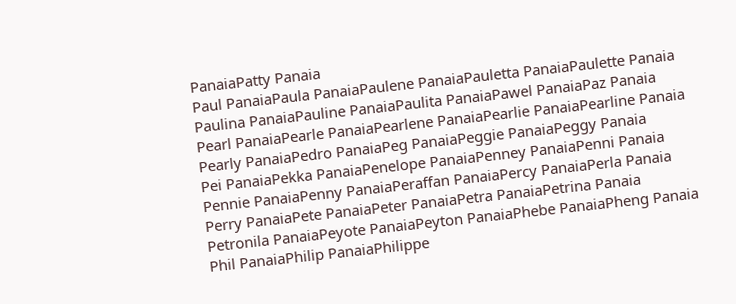PanaiaPatty Panaia
Paul PanaiaPaula PanaiaPaulene PanaiaPauletta PanaiaPaulette Panaia
Paulina PanaiaPauline PanaiaPaulita PanaiaPawel PanaiaPaz Panaia
Pearl PanaiaPearle PanaiaPearlene PanaiaPearlie PanaiaPearline Panaia
Pearly PanaiaPedro PanaiaPeg PanaiaPeggie PanaiaPeggy Panaia
Pei PanaiaPekka PanaiaPenelope PanaiaPenney PanaiaPenni Panaia
Pennie PanaiaPenny PanaiaPeraffan PanaiaPercy PanaiaPerla Panaia
Perry PanaiaPete PanaiaPeter PanaiaPetra PanaiaPetrina Panaia
Petronila PanaiaPeyote PanaiaPeyton PanaiaPhebe PanaiaPheng Panaia
Phil PanaiaPhilip PanaiaPhilippe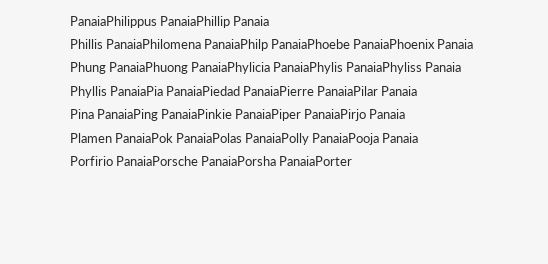PanaiaPhilippus PanaiaPhillip Panaia
Phillis PanaiaPhilomena PanaiaPhilp PanaiaPhoebe PanaiaPhoenix Panaia
Phung PanaiaPhuong PanaiaPhylicia PanaiaPhylis PanaiaPhyliss Panaia
Phyllis PanaiaPia PanaiaPiedad PanaiaPierre PanaiaPilar Panaia
Pina PanaiaPing PanaiaPinkie PanaiaPiper PanaiaPirjo Panaia
Plamen PanaiaPok PanaiaPolas PanaiaPolly PanaiaPooja Panaia
Porfirio PanaiaPorsche PanaiaPorsha PanaiaPorter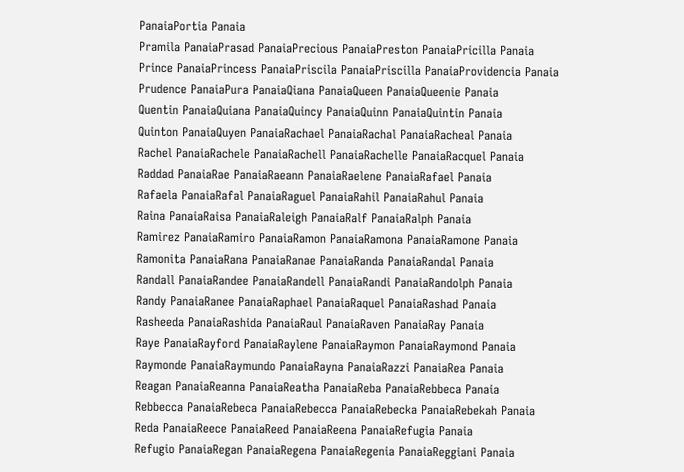PanaiaPortia Panaia
Pramila PanaiaPrasad PanaiaPrecious PanaiaPreston PanaiaPricilla Panaia
Prince PanaiaPrincess PanaiaPriscila PanaiaPriscilla PanaiaProvidencia Panaia
Prudence PanaiaPura PanaiaQiana PanaiaQueen PanaiaQueenie Panaia
Quentin PanaiaQuiana PanaiaQuincy PanaiaQuinn PanaiaQuintin Panaia
Quinton PanaiaQuyen PanaiaRachael PanaiaRachal PanaiaRacheal Panaia
Rachel PanaiaRachele PanaiaRachell PanaiaRachelle PanaiaRacquel Panaia
Raddad PanaiaRae PanaiaRaeann PanaiaRaelene PanaiaRafael Panaia
Rafaela PanaiaRafal PanaiaRaguel PanaiaRahil PanaiaRahul Panaia
Raina PanaiaRaisa PanaiaRaleigh PanaiaRalf PanaiaRalph Panaia
Ramirez PanaiaRamiro PanaiaRamon PanaiaRamona PanaiaRamone Panaia
Ramonita PanaiaRana PanaiaRanae PanaiaRanda PanaiaRandal Panaia
Randall PanaiaRandee PanaiaRandell PanaiaRandi PanaiaRandolph Panaia
Randy PanaiaRanee PanaiaRaphael PanaiaRaquel PanaiaRashad Panaia
Rasheeda PanaiaRashida PanaiaRaul PanaiaRaven PanaiaRay Panaia
Raye PanaiaRayford PanaiaRaylene PanaiaRaymon PanaiaRaymond Panaia
Raymonde PanaiaRaymundo PanaiaRayna PanaiaRazzi PanaiaRea Panaia
Reagan PanaiaReanna PanaiaReatha PanaiaReba PanaiaRebbeca Panaia
Rebbecca PanaiaRebeca PanaiaRebecca PanaiaRebecka PanaiaRebekah Panaia
Reda PanaiaReece PanaiaReed PanaiaReena PanaiaRefugia Panaia
Refugio PanaiaRegan PanaiaRegena PanaiaRegenia PanaiaReggiani Panaia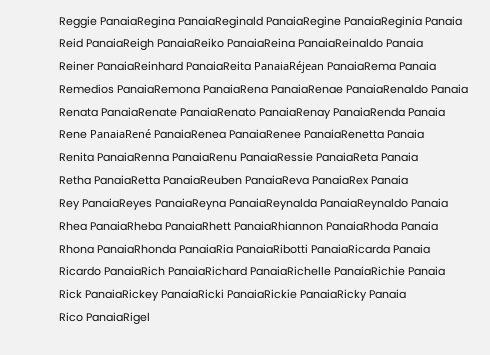Reggie PanaiaRegina PanaiaReginald PanaiaRegine PanaiaReginia Panaia
Reid PanaiaReigh PanaiaReiko PanaiaReina PanaiaReinaldo Panaia
Reiner PanaiaReinhard PanaiaReita PanaiaRéjean PanaiaRema Panaia
Remedios PanaiaRemona PanaiaRena PanaiaRenae PanaiaRenaldo Panaia
Renata PanaiaRenate PanaiaRenato PanaiaRenay PanaiaRenda Panaia
Rene PanaiaRené PanaiaRenea PanaiaRenee PanaiaRenetta Panaia
Renita PanaiaRenna PanaiaRenu PanaiaRessie PanaiaReta Panaia
Retha PanaiaRetta PanaiaReuben PanaiaReva PanaiaRex Panaia
Rey PanaiaReyes PanaiaReyna PanaiaReynalda PanaiaReynaldo Panaia
Rhea PanaiaRheba PanaiaRhett PanaiaRhiannon PanaiaRhoda Panaia
Rhona PanaiaRhonda PanaiaRia PanaiaRibotti PanaiaRicarda Panaia
Ricardo PanaiaRich PanaiaRichard PanaiaRichelle PanaiaRichie Panaia
Rick PanaiaRickey PanaiaRicki PanaiaRickie PanaiaRicky Panaia
Rico PanaiaRigel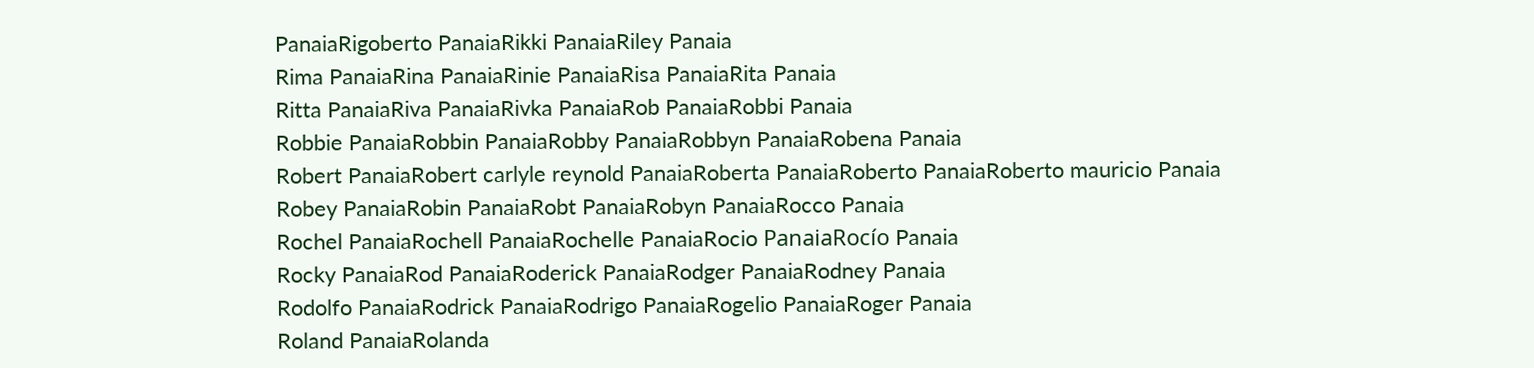PanaiaRigoberto PanaiaRikki PanaiaRiley Panaia
Rima PanaiaRina PanaiaRinie PanaiaRisa PanaiaRita Panaia
Ritta PanaiaRiva PanaiaRivka PanaiaRob PanaiaRobbi Panaia
Robbie PanaiaRobbin PanaiaRobby PanaiaRobbyn PanaiaRobena Panaia
Robert PanaiaRobert carlyle reynold PanaiaRoberta PanaiaRoberto PanaiaRoberto mauricio Panaia
Robey PanaiaRobin PanaiaRobt PanaiaRobyn PanaiaRocco Panaia
Rochel PanaiaRochell PanaiaRochelle PanaiaRocio PanaiaRocío Panaia
Rocky PanaiaRod PanaiaRoderick PanaiaRodger PanaiaRodney Panaia
Rodolfo PanaiaRodrick PanaiaRodrigo PanaiaRogelio PanaiaRoger Panaia
Roland PanaiaRolanda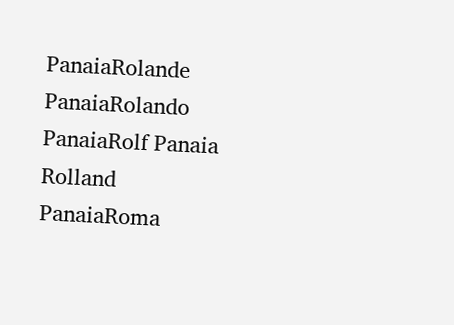PanaiaRolande PanaiaRolando PanaiaRolf Panaia
Rolland PanaiaRoma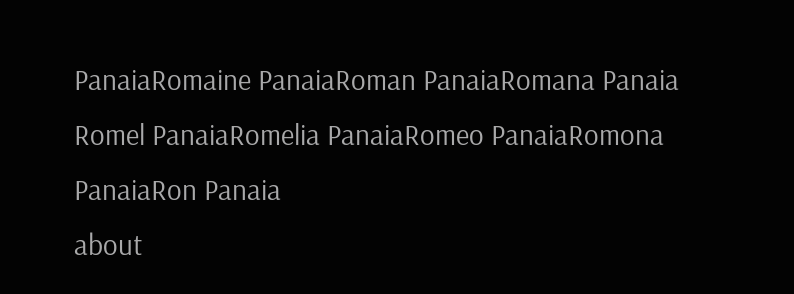PanaiaRomaine PanaiaRoman PanaiaRomana Panaia
Romel PanaiaRomelia PanaiaRomeo PanaiaRomona PanaiaRon Panaia
about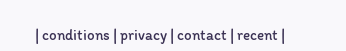| conditions | privacy | contact | recent |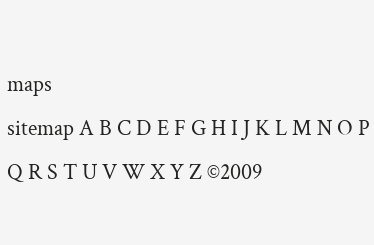maps
sitemap A B C D E F G H I J K L M N O P Q R S T U V W X Y Z ©2009